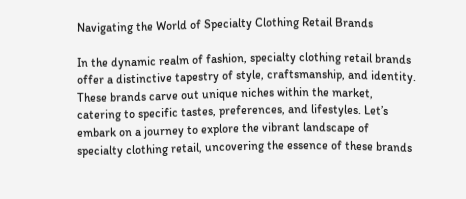Navigating the World of Specialty Clothing Retail Brands

In the dynamic realm of fashion, specialty clothing retail brands offer a distinctive tapestry of style, craftsmanship, and identity. These brands carve out unique niches within the market, catering to specific tastes, preferences, and lifestyles. Let’s embark on a journey to explore the vibrant landscape of specialty clothing retail, uncovering the essence of these brands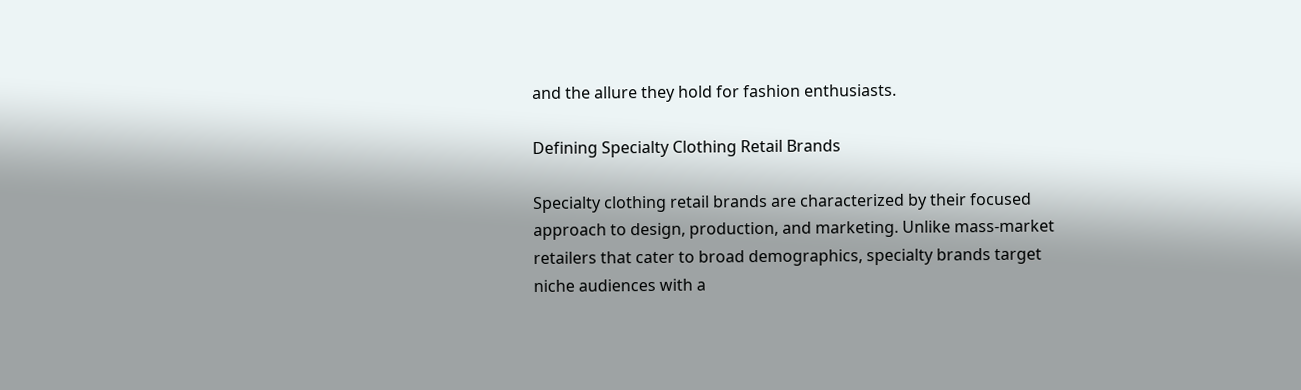and the allure they hold for fashion enthusiasts.

Defining Specialty Clothing Retail Brands

Specialty clothing retail brands are characterized by their focused approach to design, production, and marketing. Unlike mass-market retailers that cater to broad demographics, specialty brands target niche audiences with a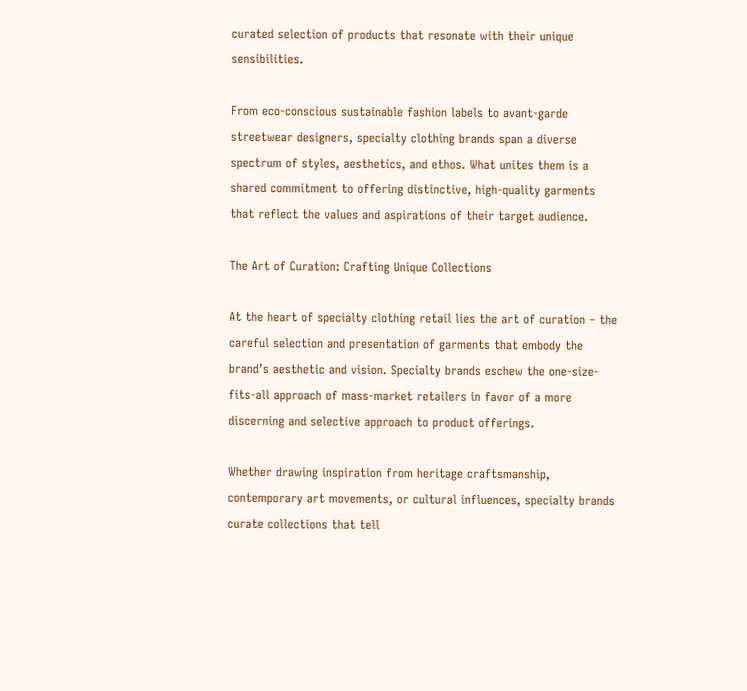curated selection of products that resonate with their unique sensibilities.

From eco-conscious sustainable fashion labels to avant-garde streetwear designers, specialty clothing brands span a diverse spectrum of styles, aesthetics, and ethos. What unites them is a shared commitment to offering distinctive, high-quality garments that reflect the values and aspirations of their target audience.

The Art of Curation: Crafting Unique Collections

At the heart of specialty clothing retail lies the art of curation – the careful selection and presentation of garments that embody the brand’s aesthetic and vision. Specialty brands eschew the one-size-fits-all approach of mass-market retailers in favor of a more discerning and selective approach to product offerings.

Whether drawing inspiration from heritage craftsmanship, contemporary art movements, or cultural influences, specialty brands curate collections that tell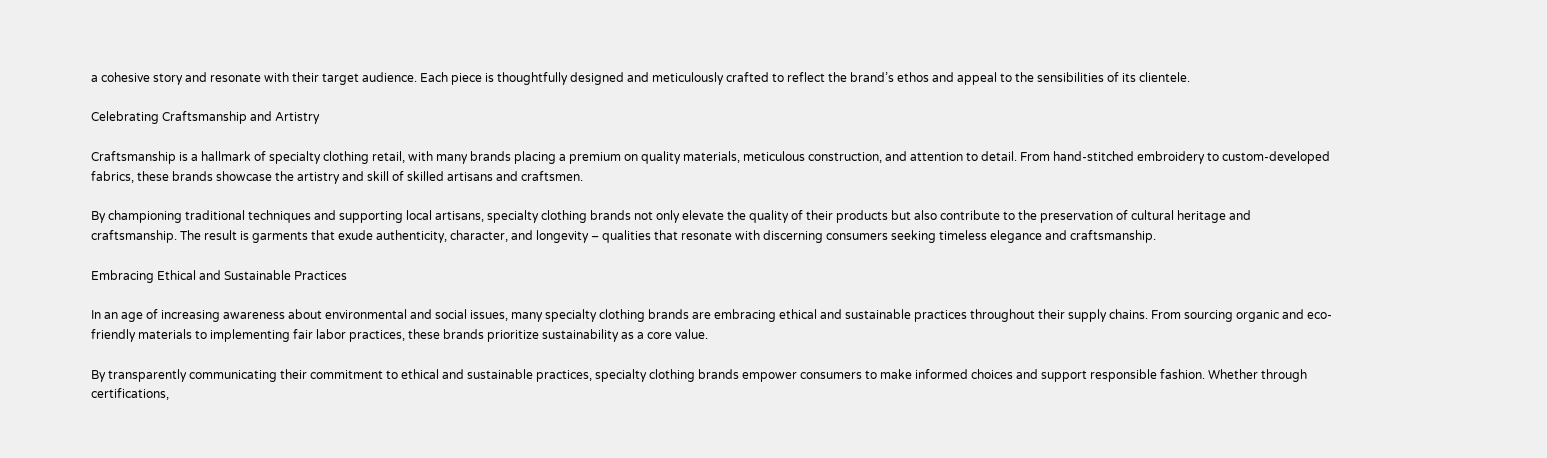a cohesive story and resonate with their target audience. Each piece is thoughtfully designed and meticulously crafted to reflect the brand’s ethos and appeal to the sensibilities of its clientele.

Celebrating Craftsmanship and Artistry

Craftsmanship is a hallmark of specialty clothing retail, with many brands placing a premium on quality materials, meticulous construction, and attention to detail. From hand-stitched embroidery to custom-developed fabrics, these brands showcase the artistry and skill of skilled artisans and craftsmen.

By championing traditional techniques and supporting local artisans, specialty clothing brands not only elevate the quality of their products but also contribute to the preservation of cultural heritage and craftsmanship. The result is garments that exude authenticity, character, and longevity – qualities that resonate with discerning consumers seeking timeless elegance and craftsmanship.

Embracing Ethical and Sustainable Practices

In an age of increasing awareness about environmental and social issues, many specialty clothing brands are embracing ethical and sustainable practices throughout their supply chains. From sourcing organic and eco-friendly materials to implementing fair labor practices, these brands prioritize sustainability as a core value.

By transparently communicating their commitment to ethical and sustainable practices, specialty clothing brands empower consumers to make informed choices and support responsible fashion. Whether through certifications,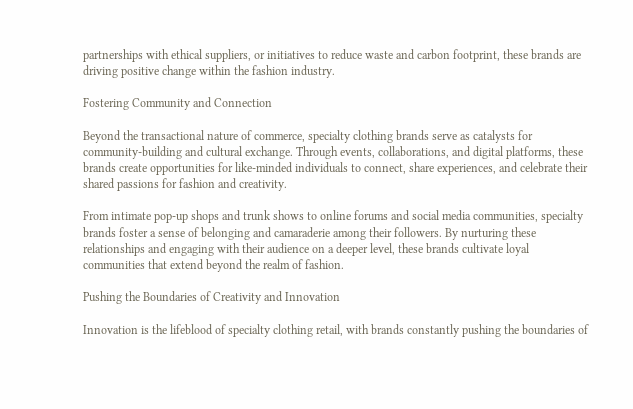partnerships with ethical suppliers, or initiatives to reduce waste and carbon footprint, these brands are driving positive change within the fashion industry.

Fostering Community and Connection

Beyond the transactional nature of commerce, specialty clothing brands serve as catalysts for community-building and cultural exchange. Through events, collaborations, and digital platforms, these brands create opportunities for like-minded individuals to connect, share experiences, and celebrate their shared passions for fashion and creativity.

From intimate pop-up shops and trunk shows to online forums and social media communities, specialty brands foster a sense of belonging and camaraderie among their followers. By nurturing these relationships and engaging with their audience on a deeper level, these brands cultivate loyal communities that extend beyond the realm of fashion.

Pushing the Boundaries of Creativity and Innovation

Innovation is the lifeblood of specialty clothing retail, with brands constantly pushing the boundaries of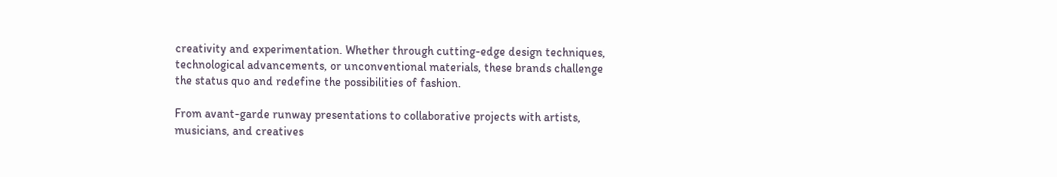creativity and experimentation. Whether through cutting-edge design techniques, technological advancements, or unconventional materials, these brands challenge the status quo and redefine the possibilities of fashion.

From avant-garde runway presentations to collaborative projects with artists, musicians, and creatives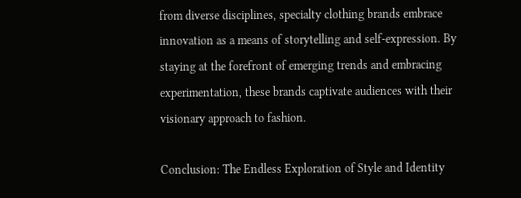from diverse disciplines, specialty clothing brands embrace innovation as a means of storytelling and self-expression. By staying at the forefront of emerging trends and embracing experimentation, these brands captivate audiences with their visionary approach to fashion.

Conclusion: The Endless Exploration of Style and Identity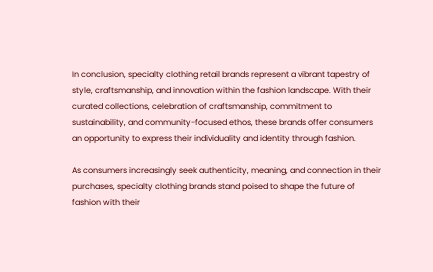In conclusion, specialty clothing retail brands represent a vibrant tapestry of style, craftsmanship, and innovation within the fashion landscape. With their curated collections, celebration of craftsmanship, commitment to sustainability, and community-focused ethos, these brands offer consumers an opportunity to express their individuality and identity through fashion.

As consumers increasingly seek authenticity, meaning, and connection in their purchases, specialty clothing brands stand poised to shape the future of fashion with their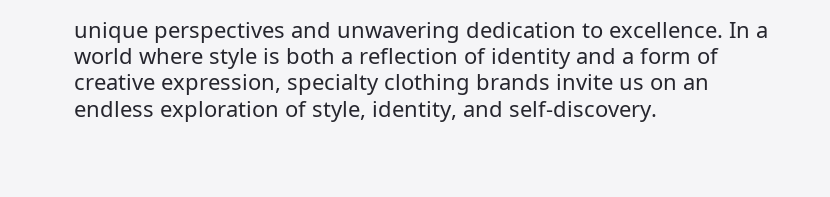unique perspectives and unwavering dedication to excellence. In a world where style is both a reflection of identity and a form of creative expression, specialty clothing brands invite us on an endless exploration of style, identity, and self-discovery.